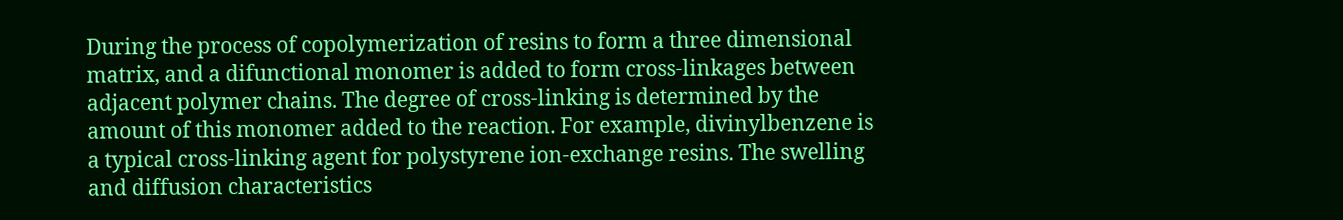During the process of copolymerization of resins to form a three dimensional matrix, and a difunctional monomer is added to form cross-linkages between adjacent polymer chains. The degree of cross-linking is determined by the amount of this monomer added to the reaction. For example, divinylbenzene is a typical cross-linking agent for polystyrene ion-exchange resins. The swelling and diffusion characteristics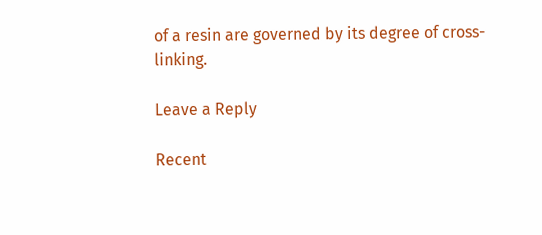of a resin are governed by its degree of cross-linking.

Leave a Reply

Recent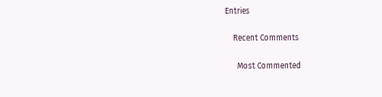Entries

    Recent Comments

      Most Commented